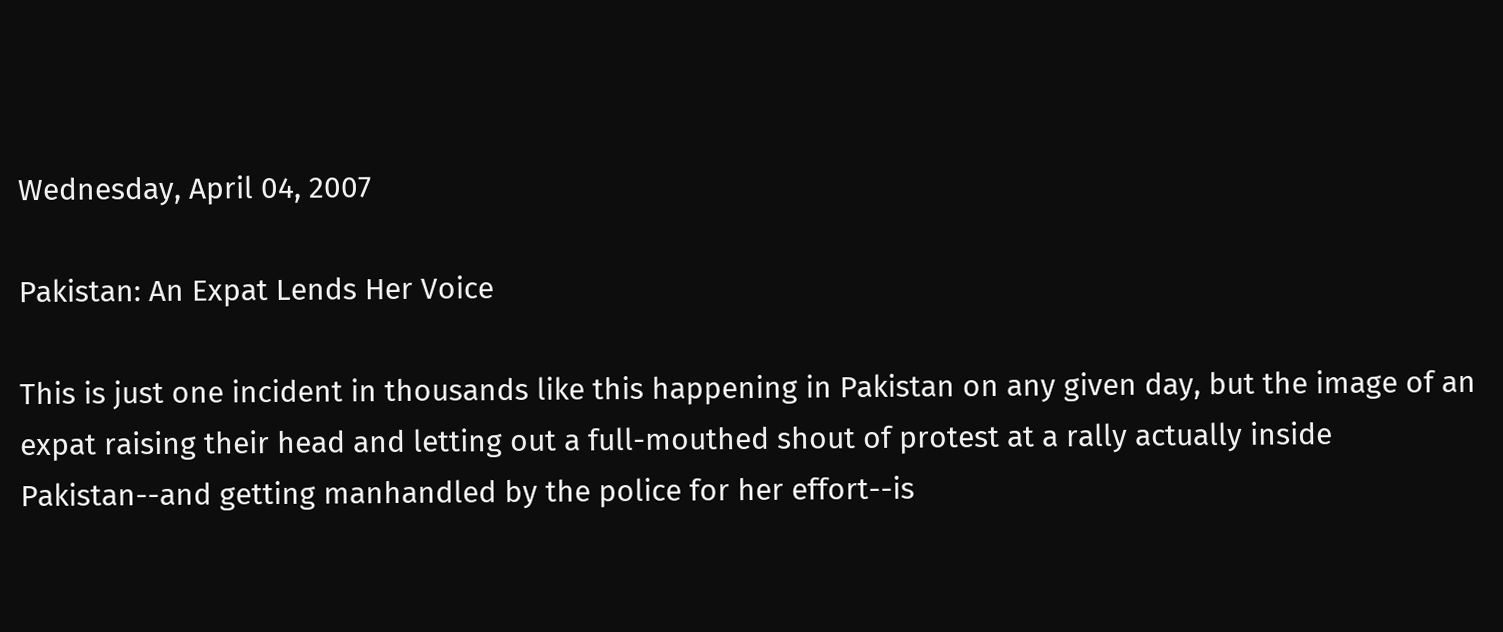Wednesday, April 04, 2007

Pakistan: An Expat Lends Her Voice

This is just one incident in thousands like this happening in Pakistan on any given day, but the image of an expat raising their head and letting out a full-mouthed shout of protest at a rally actually inside Pakistan--and getting manhandled by the police for her effort--is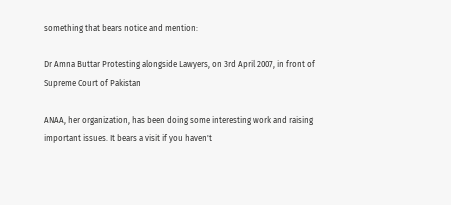something that bears notice and mention:

Dr Amna Buttar Protesting alongside Lawyers, on 3rd April 2007, in front of Supreme Court of Pakistan

ANAA, her organization, has been doing some interesting work and raising important issues. It bears a visit if you haven't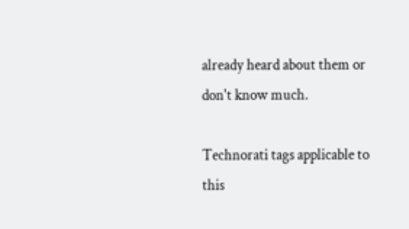already heard about them or don't know much.

Technorati tags applicable to this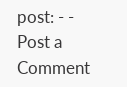post: - -
Post a Comment